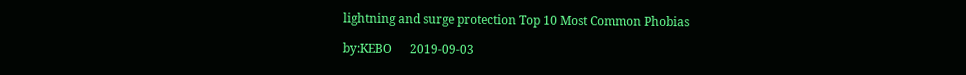lightning and surge protection Top 10 Most Common Phobias

by:KEBO      2019-09-03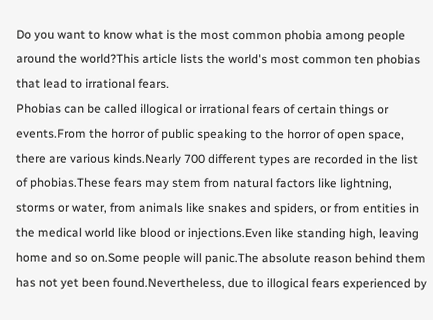Do you want to know what is the most common phobia among people around the world?This article lists the world's most common ten phobias that lead to irrational fears.
Phobias can be called illogical or irrational fears of certain things or events.From the horror of public speaking to the horror of open space, there are various kinds.Nearly 700 different types are recorded in the list of phobias.These fears may stem from natural factors like lightning, storms or water, from animals like snakes and spiders, or from entities in the medical world like blood or injections.Even like standing high, leaving home and so on.Some people will panic.The absolute reason behind them has not yet been found.Nevertheless, due to illogical fears experienced by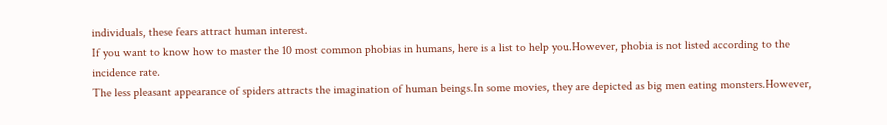individuals, these fears attract human interest.
If you want to know how to master the 10 most common phobias in humans, here is a list to help you.However, phobia is not listed according to the incidence rate.
The less pleasant appearance of spiders attracts the imagination of human beings.In some movies, they are depicted as big men eating monsters.However,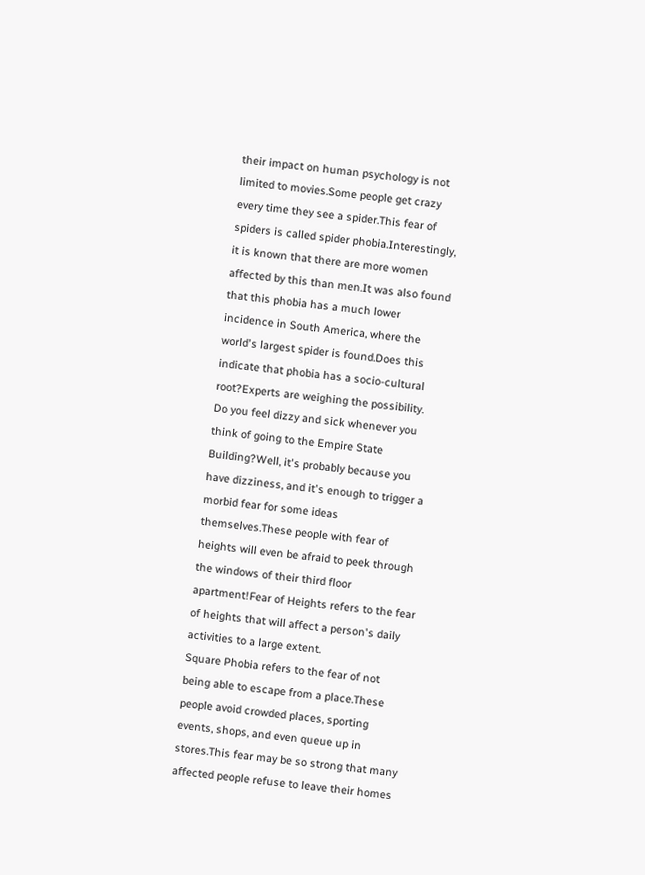their impact on human psychology is not limited to movies.Some people get crazy every time they see a spider.This fear of spiders is called spider phobia.Interestingly, it is known that there are more women affected by this than men.It was also found that this phobia has a much lower incidence in South America, where the world's largest spider is found.Does this indicate that phobia has a socio-cultural root?Experts are weighing the possibility.
Do you feel dizzy and sick whenever you think of going to the Empire State Building?Well, it's probably because you have dizziness, and it's enough to trigger a morbid fear for some ideas themselves.These people with fear of heights will even be afraid to peek through the windows of their third floor apartment!Fear of Heights refers to the fear of heights that will affect a person's daily activities to a large extent.
Square Phobia refers to the fear of not being able to escape from a place.These people avoid crowded places, sporting events, shops, and even queue up in stores.This fear may be so strong that many affected people refuse to leave their homes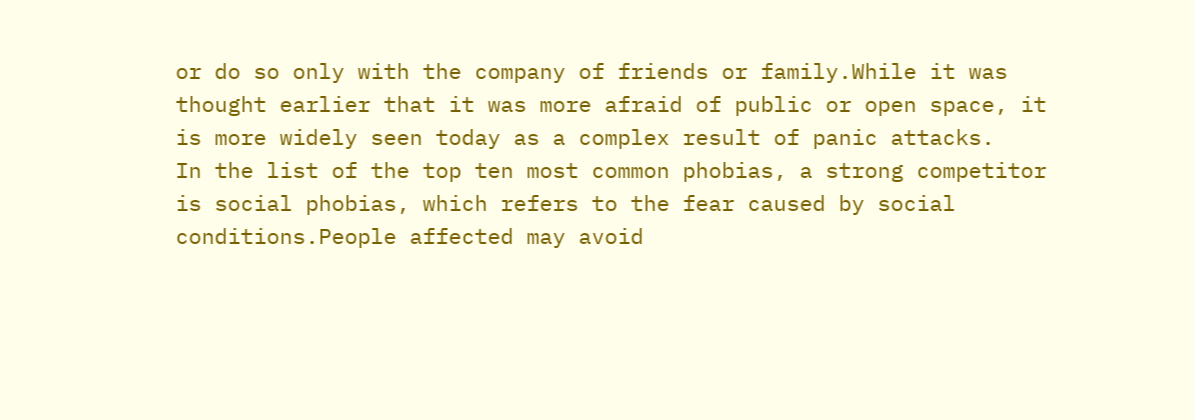or do so only with the company of friends or family.While it was thought earlier that it was more afraid of public or open space, it is more widely seen today as a complex result of panic attacks.
In the list of the top ten most common phobias, a strong competitor is social phobias, which refers to the fear caused by social conditions.People affected may avoid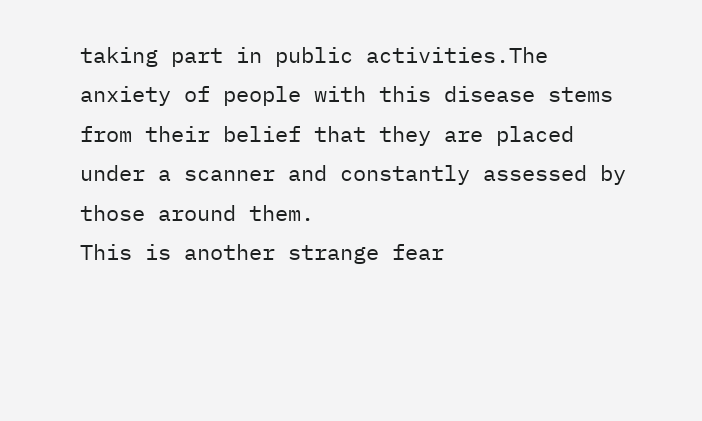taking part in public activities.The anxiety of people with this disease stems from their belief that they are placed under a scanner and constantly assessed by those around them.
This is another strange fear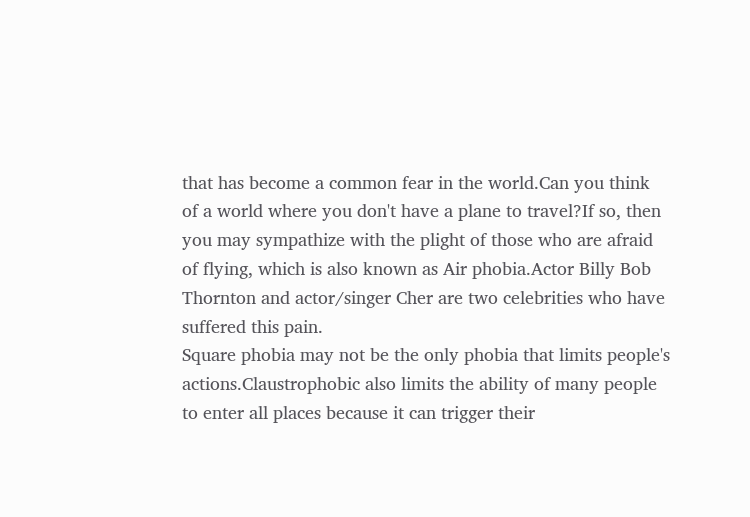that has become a common fear in the world.Can you think of a world where you don't have a plane to travel?If so, then you may sympathize with the plight of those who are afraid of flying, which is also known as Air phobia.Actor Billy Bob Thornton and actor/singer Cher are two celebrities who have suffered this pain.
Square phobia may not be the only phobia that limits people's actions.Claustrophobic also limits the ability of many people to enter all places because it can trigger their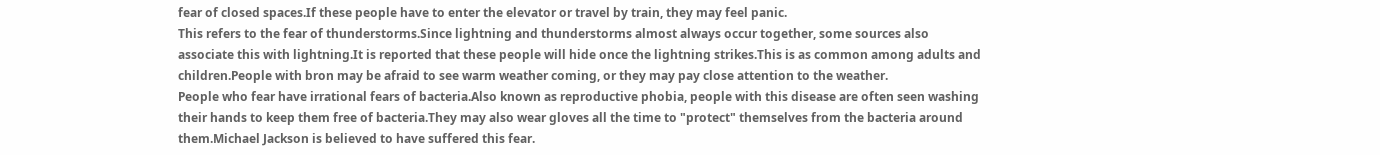fear of closed spaces.If these people have to enter the elevator or travel by train, they may feel panic.
This refers to the fear of thunderstorms.Since lightning and thunderstorms almost always occur together, some sources also associate this with lightning.It is reported that these people will hide once the lightning strikes.This is as common among adults and children.People with bron may be afraid to see warm weather coming, or they may pay close attention to the weather.
People who fear have irrational fears of bacteria.Also known as reproductive phobia, people with this disease are often seen washing their hands to keep them free of bacteria.They may also wear gloves all the time to "protect" themselves from the bacteria around them.Michael Jackson is believed to have suffered this fear.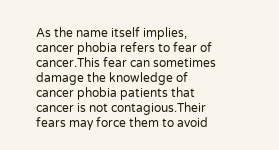As the name itself implies, cancer phobia refers to fear of cancer.This fear can sometimes damage the knowledge of cancer phobia patients that cancer is not contagious.Their fears may force them to avoid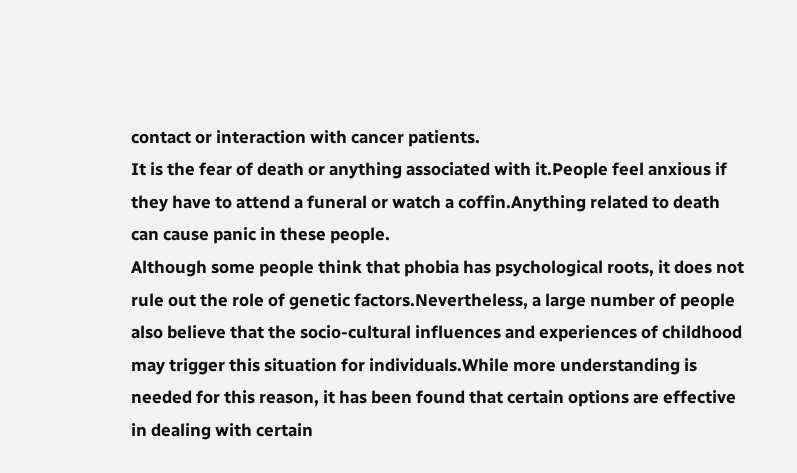contact or interaction with cancer patients.
It is the fear of death or anything associated with it.People feel anxious if they have to attend a funeral or watch a coffin.Anything related to death can cause panic in these people.
Although some people think that phobia has psychological roots, it does not rule out the role of genetic factors.Nevertheless, a large number of people also believe that the socio-cultural influences and experiences of childhood may trigger this situation for individuals.While more understanding is needed for this reason, it has been found that certain options are effective in dealing with certain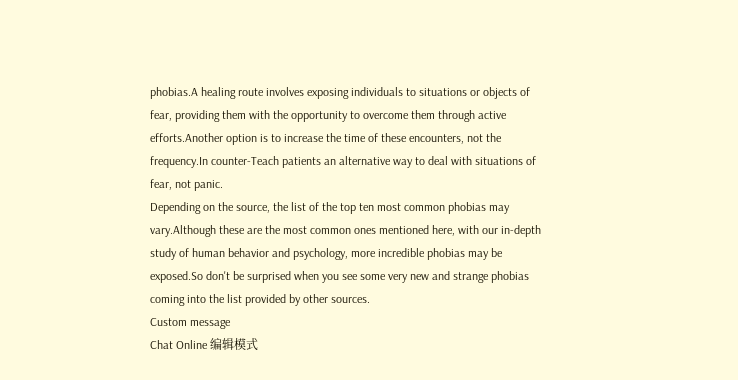phobias.A healing route involves exposing individuals to situations or objects of fear, providing them with the opportunity to overcome them through active efforts.Another option is to increase the time of these encounters, not the frequency.In counter-Teach patients an alternative way to deal with situations of fear, not panic.
Depending on the source, the list of the top ten most common phobias may vary.Although these are the most common ones mentioned here, with our in-depth study of human behavior and psychology, more incredible phobias may be exposed.So don't be surprised when you see some very new and strange phobias coming into the list provided by other sources.
Custom message
Chat Online 编辑模式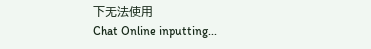下无法使用
Chat Online inputting...